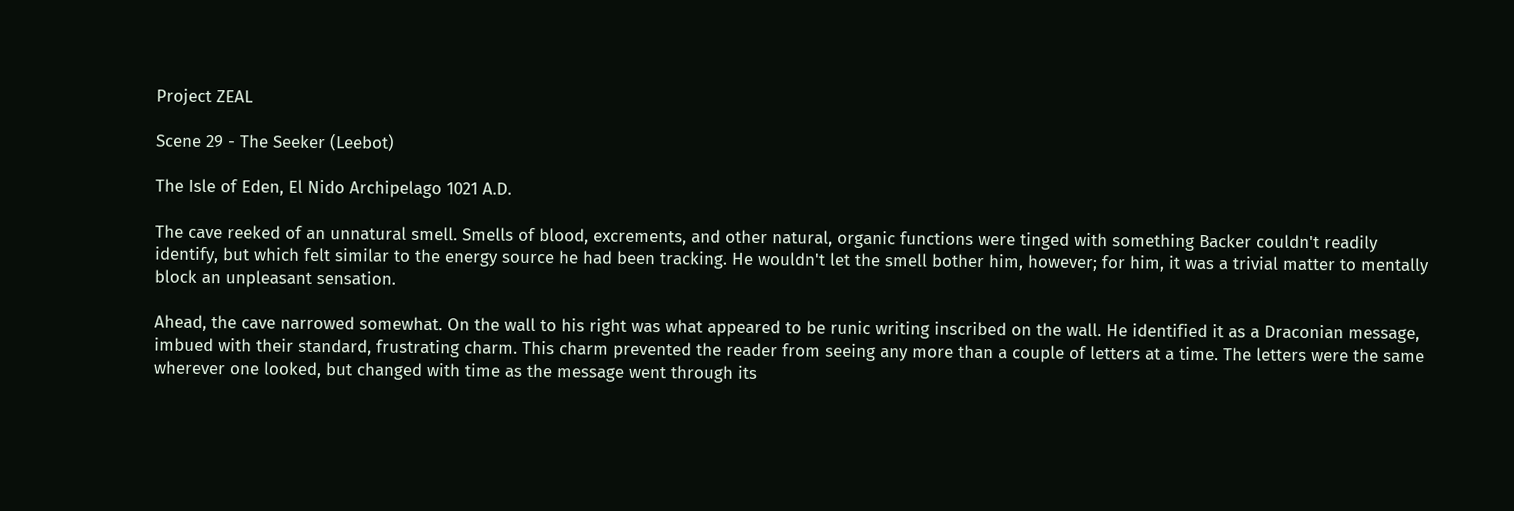Project ZEAL

Scene 29 - The Seeker (Leebot)

The Isle of Eden, El Nido Archipelago 1021 A.D.

The cave reeked of an unnatural smell. Smells of blood, excrements, and other natural, organic functions were tinged with something Backer couldn't readily identify, but which felt similar to the energy source he had been tracking. He wouldn't let the smell bother him, however; for him, it was a trivial matter to mentally block an unpleasant sensation.

Ahead, the cave narrowed somewhat. On the wall to his right was what appeared to be runic writing inscribed on the wall. He identified it as a Draconian message, imbued with their standard, frustrating charm. This charm prevented the reader from seeing any more than a couple of letters at a time. The letters were the same wherever one looked, but changed with time as the message went through its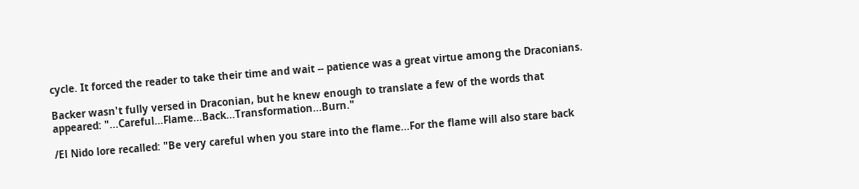cycle. It forced the reader to take their time and wait -- patience was a great virtue among the Draconians.

Backer wasn't fully versed in Draconian, but he knew enough to translate a few of the words that appeared: "...Careful...Flame...Back...Transformation...Burn."

/El Nido lore recalled: "Be very careful when you stare into the flame...For the flame will also stare back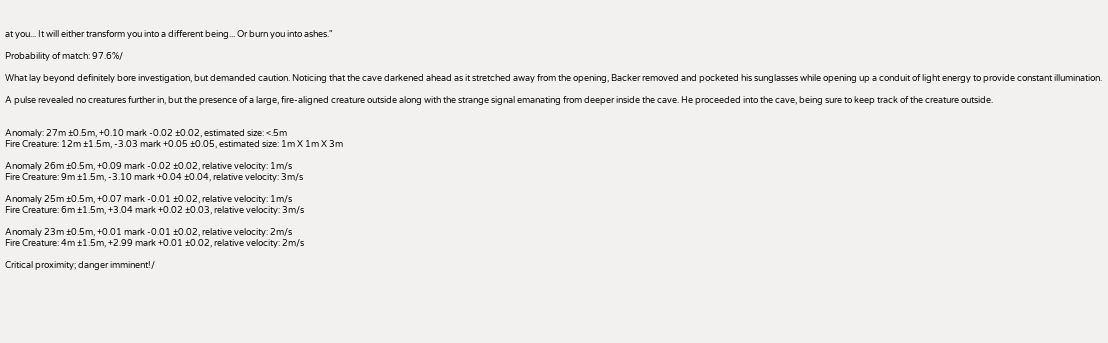at you... It will either transform you into a different being... Or burn you into ashes."

Probability of match: 97.6%/

What lay beyond definitely bore investigation, but demanded caution. Noticing that the cave darkened ahead as it stretched away from the opening, Backer removed and pocketed his sunglasses while opening up a conduit of light energy to provide constant illumination.

A pulse revealed no creatures further in, but the presence of a large, fire-aligned creature outside along with the strange signal emanating from deeper inside the cave. He proceeded into the cave, being sure to keep track of the creature outside.


Anomaly: 27m ±0.5m, +0.10 mark -0.02 ±0.02, estimated size: <.5m
Fire Creature: 12m ±1.5m, -3.03 mark +0.05 ±0.05, estimated size: 1m X 1m X 3m

Anomaly 26m ±0.5m, +0.09 mark -0.02 ±0.02, relative velocity: 1m/s
Fire Creature: 9m ±1.5m, -3.10 mark +0.04 ±0.04, relative velocity: 3m/s

Anomaly 25m ±0.5m, +0.07 mark -0.01 ±0.02, relative velocity: 1m/s
Fire Creature: 6m ±1.5m, +3.04 mark +0.02 ±0.03, relative velocity: 3m/s

Anomaly 23m ±0.5m, +0.01 mark -0.01 ±0.02, relative velocity: 2m/s
Fire Creature: 4m ±1.5m, +2.99 mark +0.01 ±0.02, relative velocity: 2m/s

Critical proximity; danger imminent!/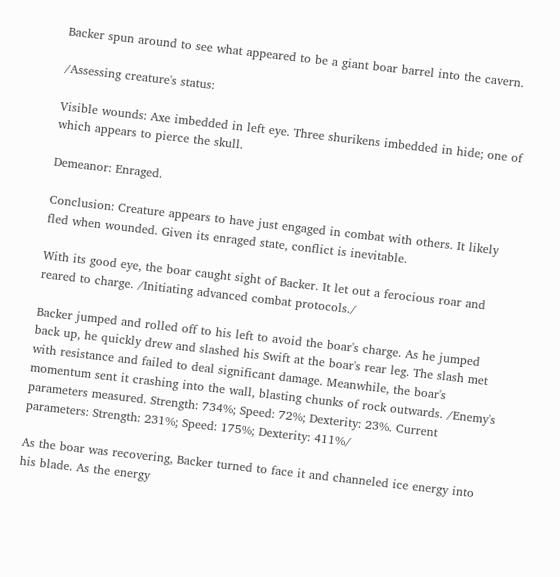Backer spun around to see what appeared to be a giant boar barrel into the cavern.

/Assessing creature's status:

Visible wounds: Axe imbedded in left eye. Three shurikens imbedded in hide; one of which appears to pierce the skull.

Demeanor: Enraged.

Conclusion: Creature appears to have just engaged in combat with others. It likely fled when wounded. Given its enraged state, conflict is inevitable.

With its good eye, the boar caught sight of Backer. It let out a ferocious roar and reared to charge. /Initiating advanced combat protocols./

Backer jumped and rolled off to his left to avoid the boar's charge. As he jumped back up, he quickly drew and slashed his Swift at the boar's rear leg. The slash met with resistance and failed to deal significant damage. Meanwhile, the boar's momentum sent it crashing into the wall, blasting chunks of rock outwards. /Enemy's parameters measured. Strength: 734%; Speed: 72%; Dexterity: 23%. Current parameters: Strength: 231%; Speed: 175%; Dexterity: 411%/

As the boar was recovering, Backer turned to face it and channeled ice energy into his blade. As the energy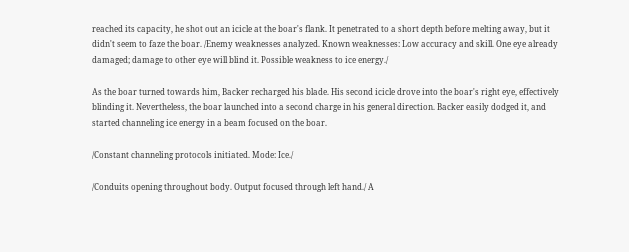reached its capacity, he shot out an icicle at the boar's flank. It penetrated to a short depth before melting away, but it didn't seem to faze the boar. /Enemy weaknesses analyzed. Known weaknesses: Low accuracy and skill. One eye already damaged; damage to other eye will blind it. Possible weakness to ice energy./

As the boar turned towards him, Backer recharged his blade. His second icicle drove into the boar's right eye, effectively blinding it. Nevertheless, the boar launched into a second charge in his general direction. Backer easily dodged it, and started channeling ice energy in a beam focused on the boar.

/Constant channeling protocols initiated. Mode: Ice./

/Conduits opening throughout body. Output focused through left hand./ A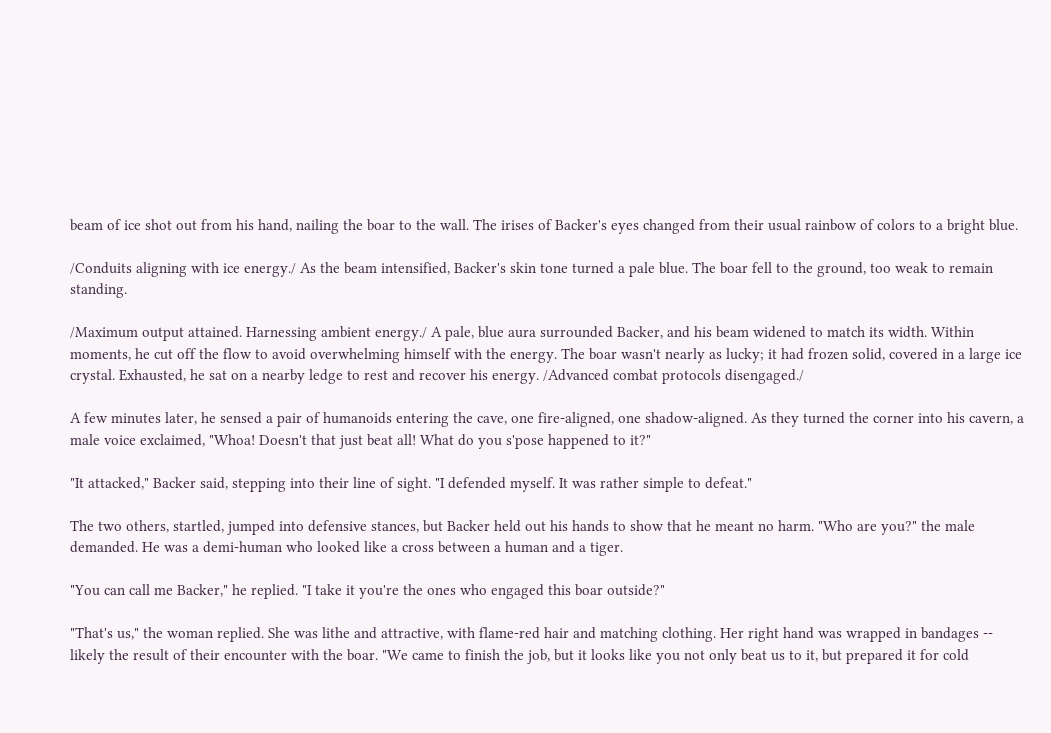beam of ice shot out from his hand, nailing the boar to the wall. The irises of Backer's eyes changed from their usual rainbow of colors to a bright blue.

/Conduits aligning with ice energy./ As the beam intensified, Backer's skin tone turned a pale blue. The boar fell to the ground, too weak to remain standing.

/Maximum output attained. Harnessing ambient energy./ A pale, blue aura surrounded Backer, and his beam widened to match its width. Within moments, he cut off the flow to avoid overwhelming himself with the energy. The boar wasn't nearly as lucky; it had frozen solid, covered in a large ice crystal. Exhausted, he sat on a nearby ledge to rest and recover his energy. /Advanced combat protocols disengaged./

A few minutes later, he sensed a pair of humanoids entering the cave, one fire-aligned, one shadow-aligned. As they turned the corner into his cavern, a male voice exclaimed, "Whoa! Doesn't that just beat all! What do you s'pose happened to it?"

"It attacked," Backer said, stepping into their line of sight. "I defended myself. It was rather simple to defeat."

The two others, startled, jumped into defensive stances, but Backer held out his hands to show that he meant no harm. "Who are you?" the male demanded. He was a demi-human who looked like a cross between a human and a tiger.

"You can call me Backer," he replied. "I take it you're the ones who engaged this boar outside?"

"That's us," the woman replied. She was lithe and attractive, with flame-red hair and matching clothing. Her right hand was wrapped in bandages -- likely the result of their encounter with the boar. "We came to finish the job, but it looks like you not only beat us to it, but prepared it for cold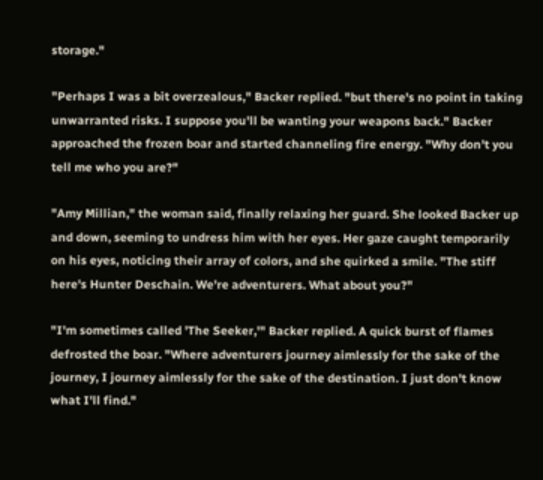storage."

"Perhaps I was a bit overzealous," Backer replied. "but there's no point in taking unwarranted risks. I suppose you'll be wanting your weapons back." Backer approached the frozen boar and started channeling fire energy. "Why don't you tell me who you are?"

"Amy Millian," the woman said, finally relaxing her guard. She looked Backer up and down, seeming to undress him with her eyes. Her gaze caught temporarily on his eyes, noticing their array of colors, and she quirked a smile. "The stiff here's Hunter Deschain. We're adventurers. What about you?"

"I'm sometimes called 'The Seeker,'" Backer replied. A quick burst of flames defrosted the boar. "Where adventurers journey aimlessly for the sake of the journey, I journey aimlessly for the sake of the destination. I just don't know what I'll find."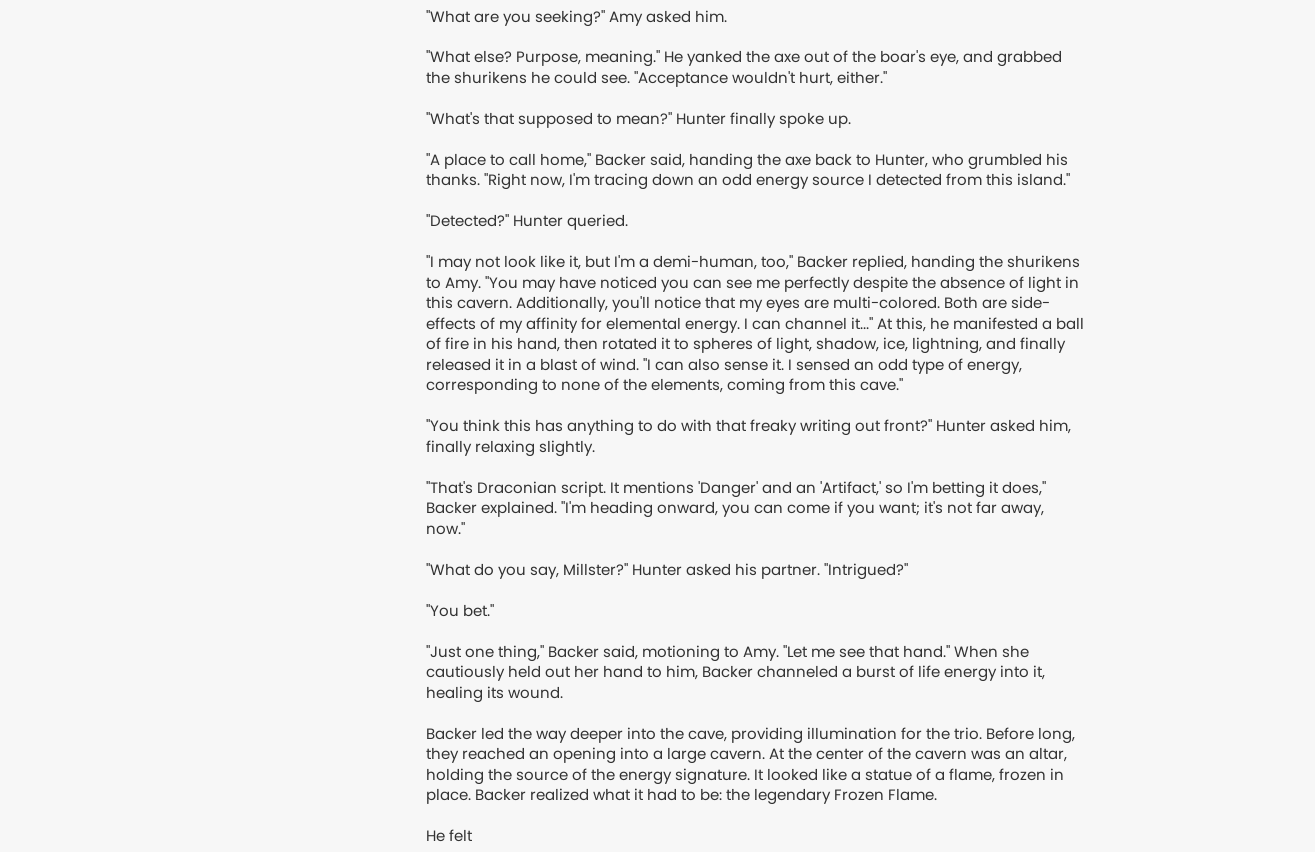"What are you seeking?" Amy asked him.

"What else? Purpose, meaning." He yanked the axe out of the boar's eye, and grabbed the shurikens he could see. "Acceptance wouldn't hurt, either."

"What's that supposed to mean?" Hunter finally spoke up.

"A place to call home," Backer said, handing the axe back to Hunter, who grumbled his thanks. "Right now, I'm tracing down an odd energy source I detected from this island."

"Detected?" Hunter queried.

"I may not look like it, but I'm a demi-human, too," Backer replied, handing the shurikens to Amy. "You may have noticed you can see me perfectly despite the absence of light in this cavern. Additionally, you'll notice that my eyes are multi-colored. Both are side-effects of my affinity for elemental energy. I can channel it..." At this, he manifested a ball of fire in his hand, then rotated it to spheres of light, shadow, ice, lightning, and finally released it in a blast of wind. "I can also sense it. I sensed an odd type of energy, corresponding to none of the elements, coming from this cave."

"You think this has anything to do with that freaky writing out front?" Hunter asked him, finally relaxing slightly.

"That's Draconian script. It mentions 'Danger' and an 'Artifact,' so I'm betting it does," Backer explained. "I'm heading onward, you can come if you want; it's not far away, now."

"What do you say, Millster?" Hunter asked his partner. "Intrigued?"

"You bet."

"Just one thing," Backer said, motioning to Amy. "Let me see that hand." When she cautiously held out her hand to him, Backer channeled a burst of life energy into it, healing its wound.

Backer led the way deeper into the cave, providing illumination for the trio. Before long, they reached an opening into a large cavern. At the center of the cavern was an altar, holding the source of the energy signature. It looked like a statue of a flame, frozen in place. Backer realized what it had to be: the legendary Frozen Flame.

He felt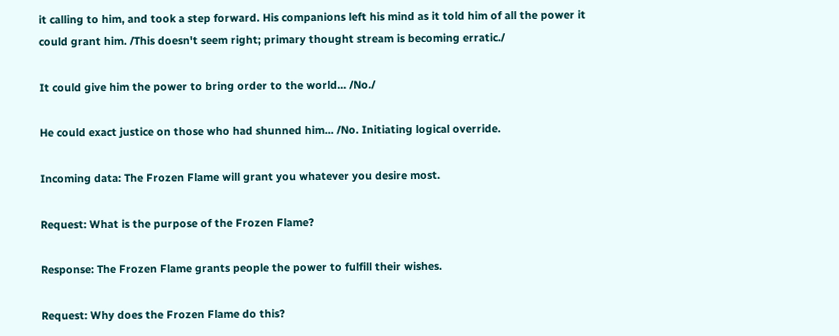it calling to him, and took a step forward. His companions left his mind as it told him of all the power it could grant him. /This doesn't seem right; primary thought stream is becoming erratic./

It could give him the power to bring order to the world... /No./

He could exact justice on those who had shunned him... /No. Initiating logical override.

Incoming data: The Frozen Flame will grant you whatever you desire most.

Request: What is the purpose of the Frozen Flame?

Response: The Frozen Flame grants people the power to fulfill their wishes.

Request: Why does the Frozen Flame do this?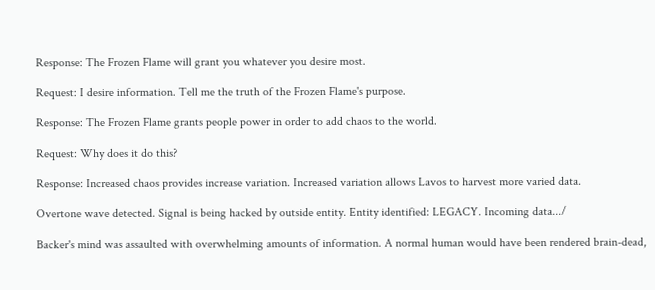Response: The Frozen Flame will grant you whatever you desire most.

Request: I desire information. Tell me the truth of the Frozen Flame's purpose.

Response: The Frozen Flame grants people power in order to add chaos to the world.

Request: Why does it do this?

Response: Increased chaos provides increase variation. Increased variation allows Lavos to harvest more varied data.

Overtone wave detected. Signal is being hacked by outside entity. Entity identified: LEGACY. Incoming data.../

Backer's mind was assaulted with overwhelming amounts of information. A normal human would have been rendered brain-dead,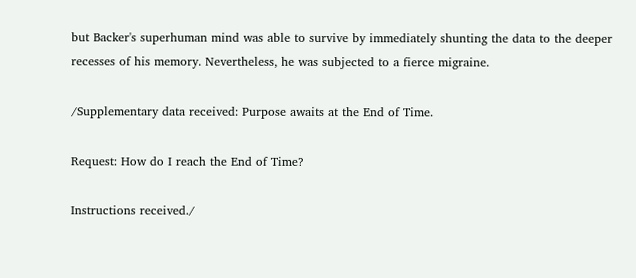but Backer's superhuman mind was able to survive by immediately shunting the data to the deeper recesses of his memory. Nevertheless, he was subjected to a fierce migraine.

/Supplementary data received: Purpose awaits at the End of Time.

Request: How do I reach the End of Time?

Instructions received./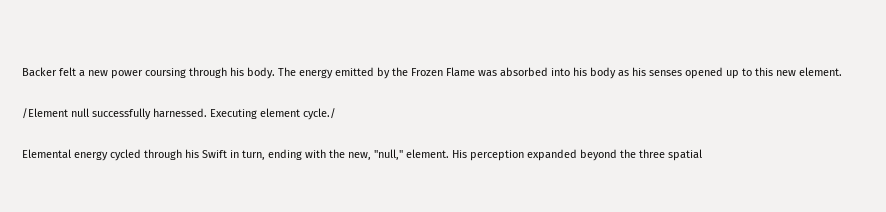Backer felt a new power coursing through his body. The energy emitted by the Frozen Flame was absorbed into his body as his senses opened up to this new element.

/Element null successfully harnessed. Executing element cycle./

Elemental energy cycled through his Swift in turn, ending with the new, "null," element. His perception expanded beyond the three spatial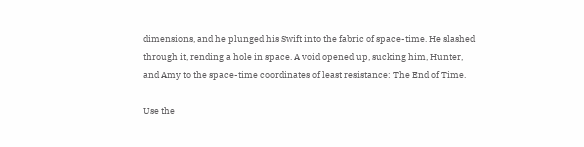dimensions, and he plunged his Swift into the fabric of space-time. He slashed through it, rending a hole in space. A void opened up, sucking him, Hunter, and Amy to the space-time coordinates of least resistance: The End of Time.

Use the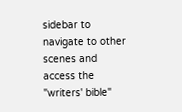sidebar to navigate to other scenes and access the "writers' bible"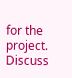for the project. Discuss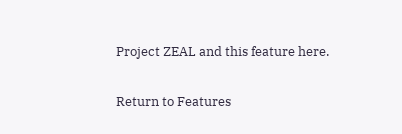Project ZEAL and this feature here.

Return to Features